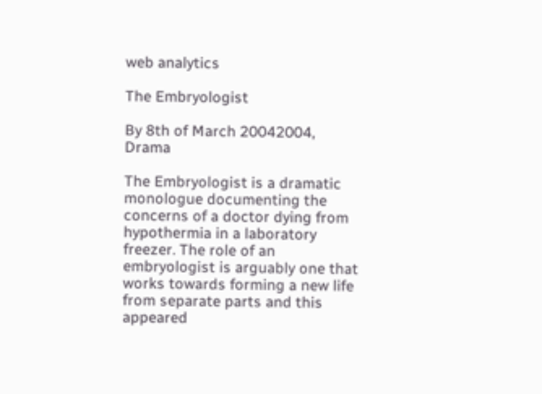web analytics

The Embryologist

By 8th of March 20042004, Drama

The Embryologist is a dramatic monologue documenting the concerns of a doctor dying from hypothermia in a laboratory freezer. The role of an embryologist is arguably one that works towards forming a new life from separate parts and this appeared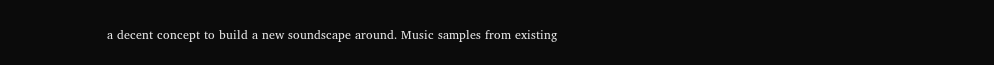a decent concept to build a new soundscape around. Music samples from existing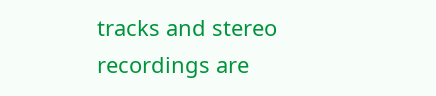tracks and stereo recordings are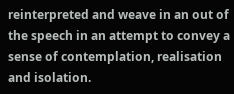reinterpreted and weave in an out of the speech in an attempt to convey a sense of contemplation, realisation and isolation.